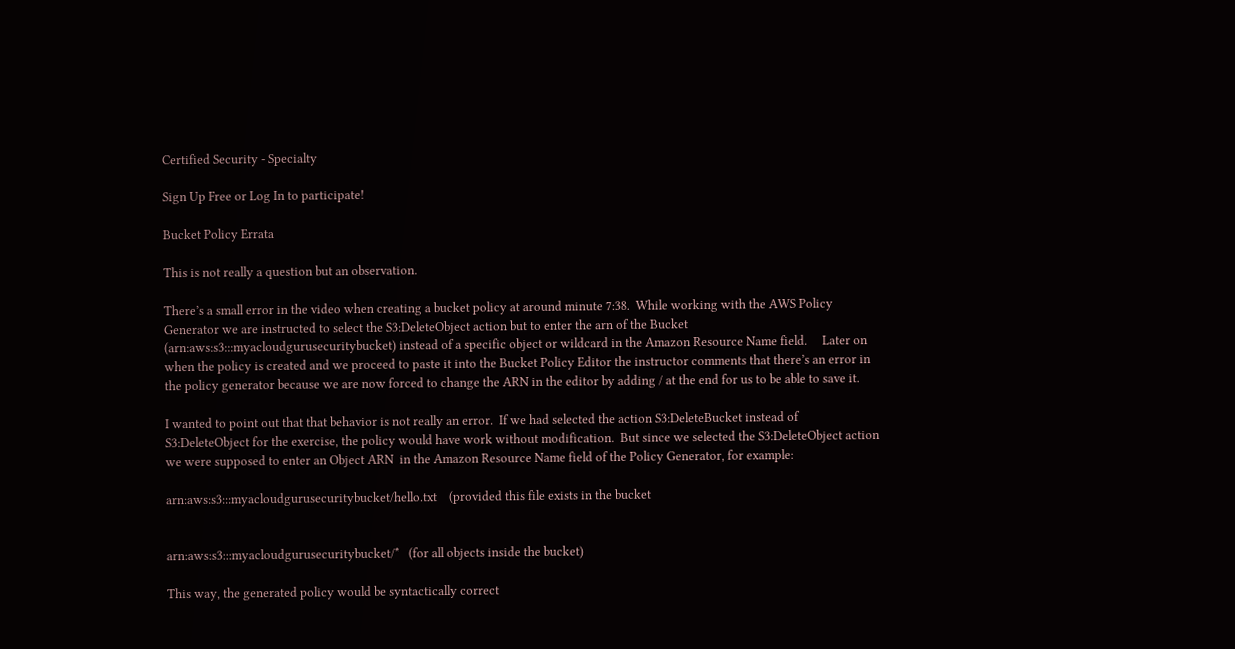Certified Security - Specialty

Sign Up Free or Log In to participate!

Bucket Policy Errata

This is not really a question but an observation.

There’s a small error in the video when creating a bucket policy at around minute 7:38.  While working with the AWS Policy Generator we are instructed to select the S3:DeleteObject action but to enter the arn of the Bucket (arn:aws:s3:::myacloudgurusecuritybucket) instead of a specific object or wildcard in the Amazon Resource Name field.     Later on when the policy is created and we proceed to paste it into the Bucket Policy Editor the instructor comments that there’s an error in the policy generator because we are now forced to change the ARN in the editor by adding / at the end for us to be able to save it.

I wanted to point out that that behavior is not really an error.  If we had selected the action S3:DeleteBucket instead of S3:DeleteObject for the exercise, the policy would have work without modification.  But since we selected the S3:DeleteObject action we were supposed to enter an Object ARN  in the Amazon Resource Name field of the Policy Generator, for example:

arn:aws:s3:::myacloudgurusecuritybucket/hello.txt    (provided this file exists in the bucket


arn:aws:s3:::myacloudgurusecuritybucket/*   (for all objects inside the bucket)

This way, the generated policy would be syntactically correct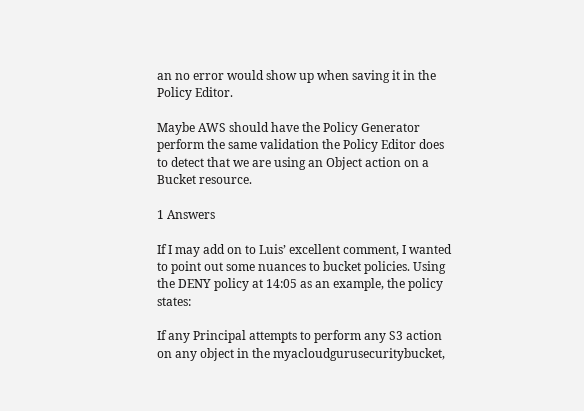an no error would show up when saving it in the Policy Editor.

Maybe AWS should have the Policy Generator perform the same validation the Policy Editor does to detect that we are using an Object action on a Bucket resource.

1 Answers

If I may add on to Luis’ excellent comment, I wanted to point out some nuances to bucket policies. Using the DENY policy at 14:05 as an example, the policy states:

If any Principal attempts to perform any S3 action on any object in the myacloudgurusecuritybucket,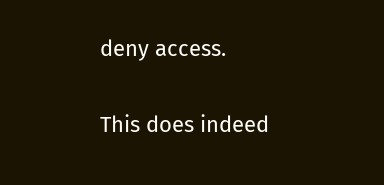deny access.

This does indeed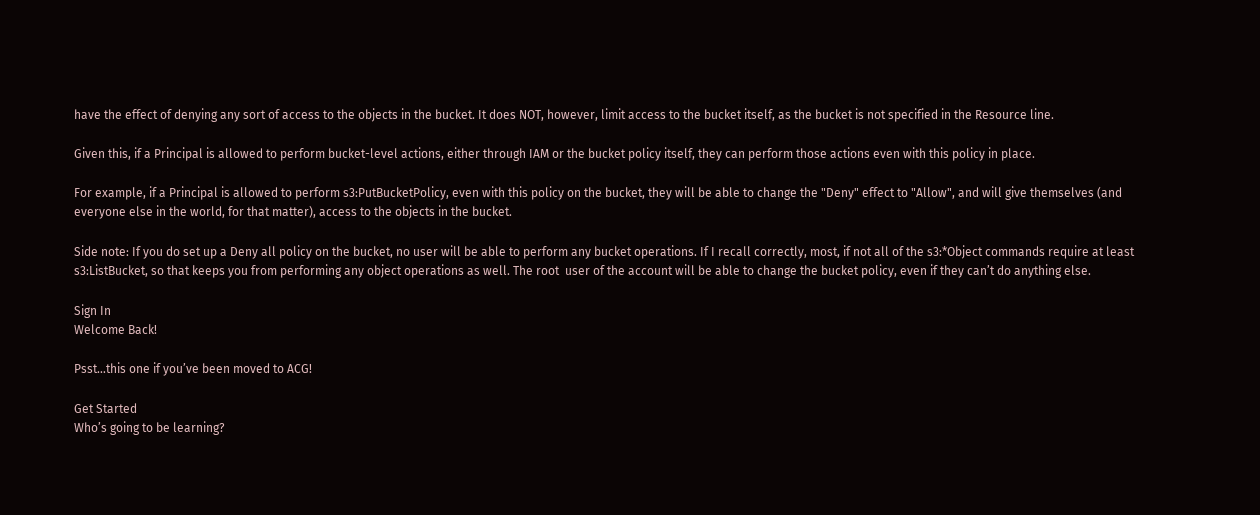have the effect of denying any sort of access to the objects in the bucket. It does NOT, however, limit access to the bucket itself, as the bucket is not specified in the Resource line.

Given this, if a Principal is allowed to perform bucket-level actions, either through IAM or the bucket policy itself, they can perform those actions even with this policy in place.

For example, if a Principal is allowed to perform s3:PutBucketPolicy, even with this policy on the bucket, they will be able to change the "Deny" effect to "Allow", and will give themselves (and everyone else in the world, for that matter), access to the objects in the bucket.

Side note: If you do set up a Deny all policy on the bucket, no user will be able to perform any bucket operations. If I recall correctly, most, if not all of the s3:*Object commands require at least s3:ListBucket, so that keeps you from performing any object operations as well. The root  user of the account will be able to change the bucket policy, even if they can’t do anything else.

Sign In
Welcome Back!

Psst…this one if you’ve been moved to ACG!

Get Started
Who’s going to be learning?